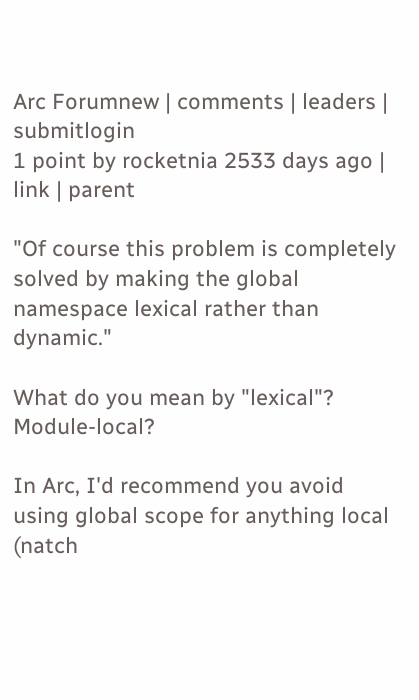Arc Forumnew | comments | leaders | submitlogin
1 point by rocketnia 2533 days ago | link | parent

"Of course this problem is completely solved by making the global namespace lexical rather than dynamic."

What do you mean by "lexical"? Module-local?

In Arc, I'd recommend you avoid using global scope for anything local (natch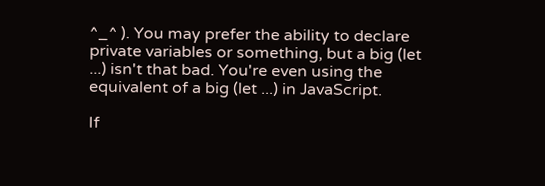^_^ ). You may prefer the ability to declare private variables or something, but a big (let ...) isn't that bad. You're even using the equivalent of a big (let ...) in JavaScript.

If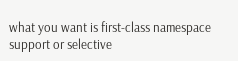what you want is first-class namespace support or selective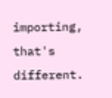importing, that's different.